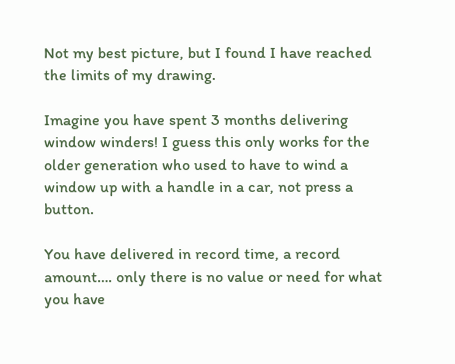Not my best picture, but I found I have reached the limits of my drawing.

Imagine you have spent 3 months delivering window winders! I guess this only works for the older generation who used to have to wind a window up with a handle in a car, not press a button.

You have delivered in record time, a record amount…. only there is no value or need for what you have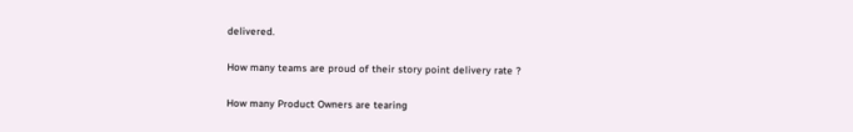delivered.

How many teams are proud of their story point delivery rate ?

How many Product Owners are tearing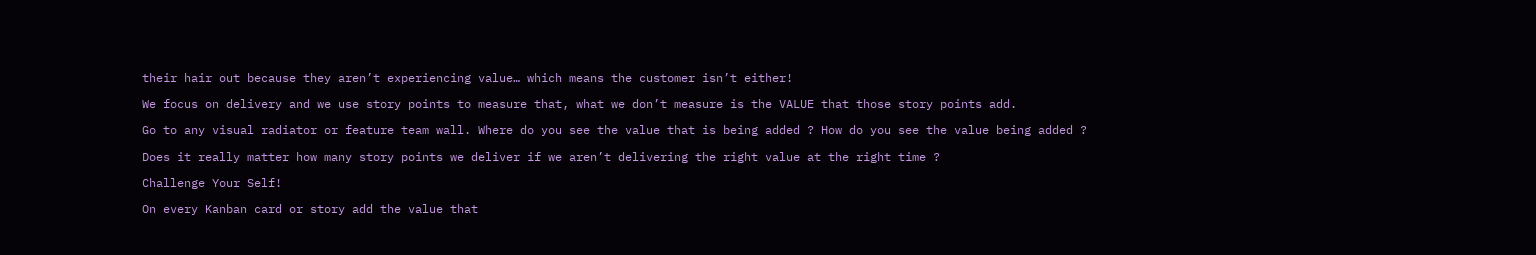their hair out because they aren’t experiencing value… which means the customer isn’t either!

We focus on delivery and we use story points to measure that, what we don’t measure is the VALUE that those story points add.

Go to any visual radiator or feature team wall. Where do you see the value that is being added ? How do you see the value being added ?

Does it really matter how many story points we deliver if we aren’t delivering the right value at the right time ?

Challenge Your Self!

On every Kanban card or story add the value that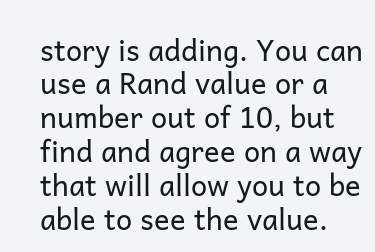story is adding. You can use a Rand value or a number out of 10, but find and agree on a way that will allow you to be able to see the value.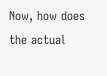Now, how does the actual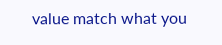value match what you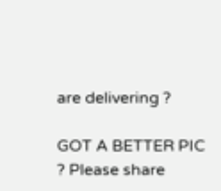are delivering ?

GOT A BETTER PIC ? Please share